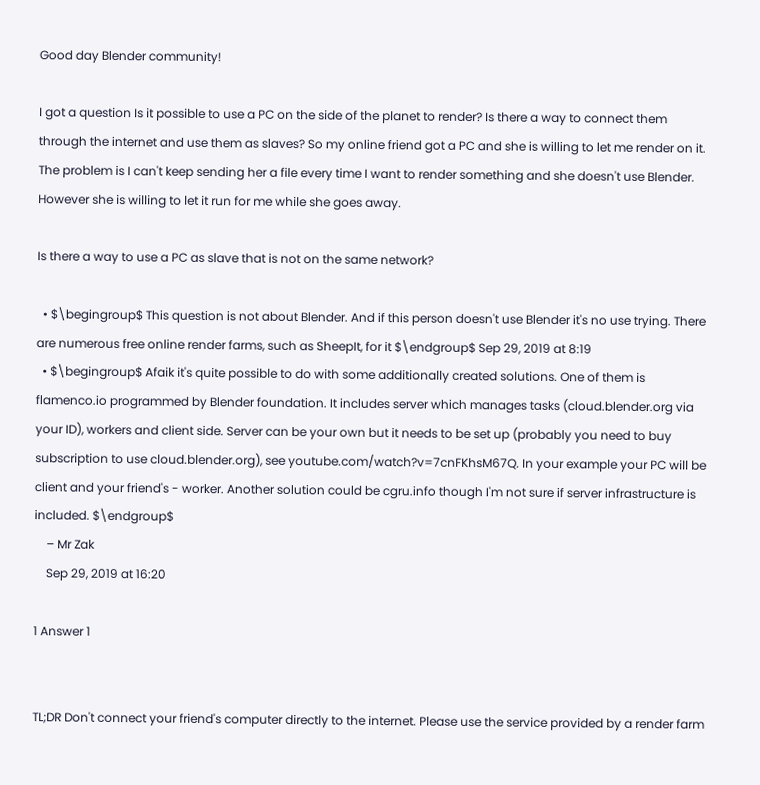Good day Blender community!

I got a question Is it possible to use a PC on the side of the planet to render? Is there a way to connect them through the internet and use them as slaves? So my online friend got a PC and she is willing to let me render on it. The problem is I can't keep sending her a file every time I want to render something and she doesn't use Blender. However she is willing to let it run for me while she goes away.

Is there a way to use a PC as slave that is not on the same network?

  • $\begingroup$ This question is not about Blender. And if this person doesn't use Blender it's no use trying. There are numerous free online render farms, such as SheepIt, for it $\endgroup$ Sep 29, 2019 at 8:19
  • $\begingroup$ Afaik it's quite possible to do with some additionally created solutions. One of them is flamenco.io programmed by Blender foundation. It includes server which manages tasks (cloud.blender.org via your ID), workers and client side. Server can be your own but it needs to be set up (probably you need to buy subscription to use cloud.blender.org), see youtube.com/watch?v=7cnFKhsM67Q. In your example your PC will be client and your friend's - worker. Another solution could be cgru.info though I'm not sure if server infrastructure is included. $\endgroup$
    – Mr Zak
    Sep 29, 2019 at 16:20

1 Answer 1


TL;DR Don't connect your friend's computer directly to the internet. Please use the service provided by a render farm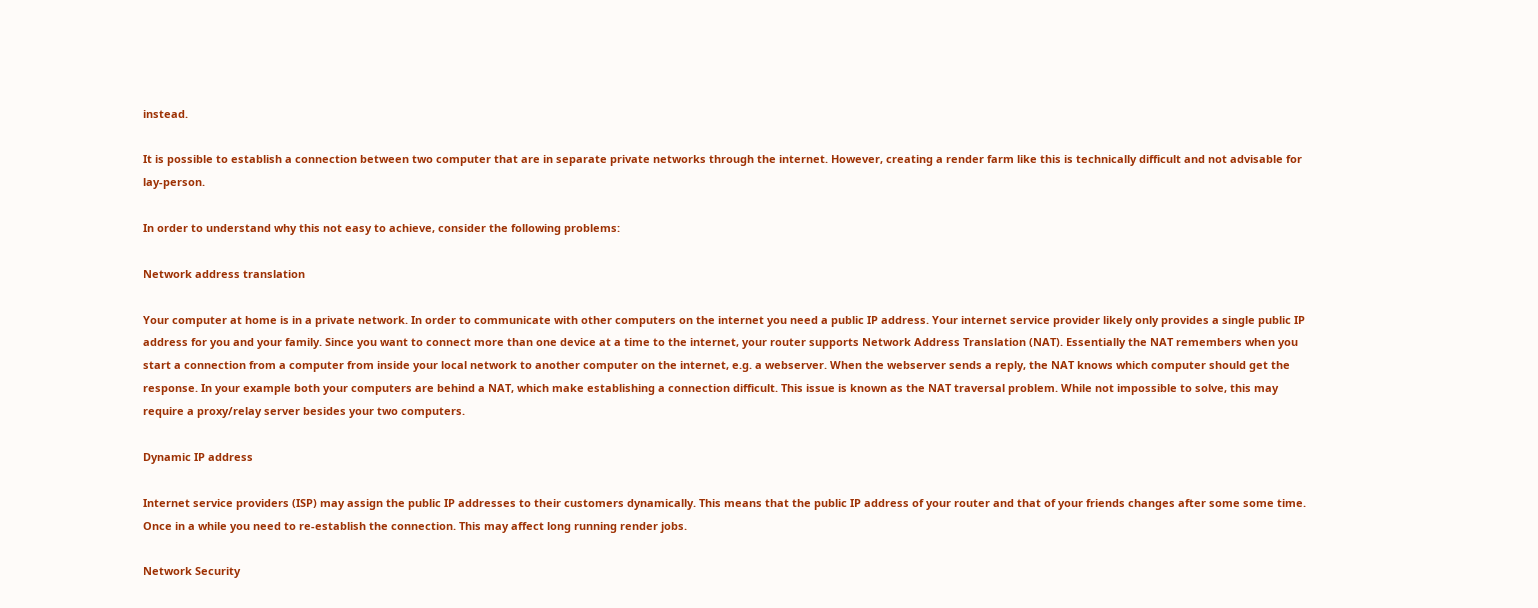instead.

It is possible to establish a connection between two computer that are in separate private networks through the internet. However, creating a render farm like this is technically difficult and not advisable for lay-person.

In order to understand why this not easy to achieve, consider the following problems:

Network address translation

Your computer at home is in a private network. In order to communicate with other computers on the internet you need a public IP address. Your internet service provider likely only provides a single public IP address for you and your family. Since you want to connect more than one device at a time to the internet, your router supports Network Address Translation (NAT). Essentially the NAT remembers when you start a connection from a computer from inside your local network to another computer on the internet, e.g. a webserver. When the webserver sends a reply, the NAT knows which computer should get the response. In your example both your computers are behind a NAT, which make establishing a connection difficult. This issue is known as the NAT traversal problem. While not impossible to solve, this may require a proxy/relay server besides your two computers.

Dynamic IP address

Internet service providers (ISP) may assign the public IP addresses to their customers dynamically. This means that the public IP address of your router and that of your friends changes after some some time. Once in a while you need to re-establish the connection. This may affect long running render jobs.

Network Security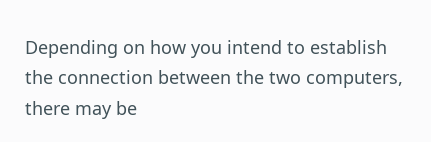Depending on how you intend to establish the connection between the two computers, there may be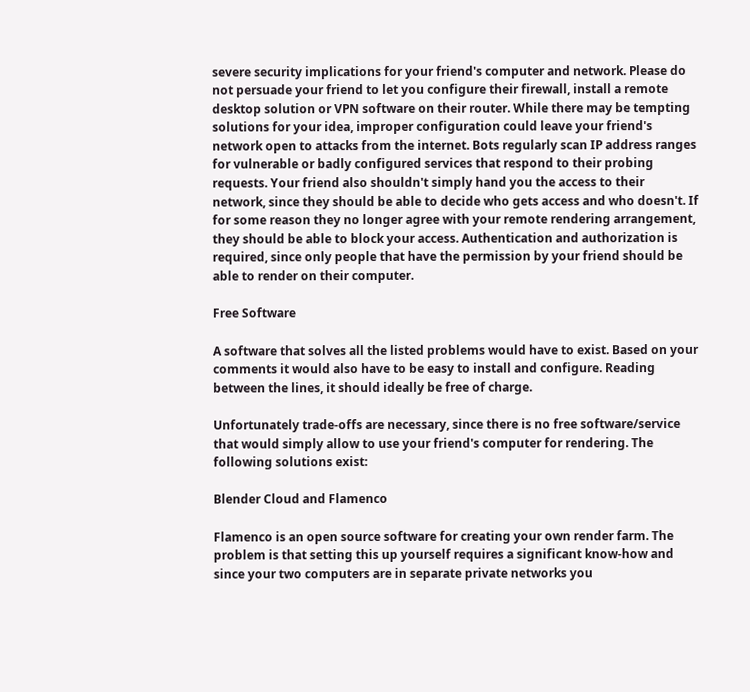severe security implications for your friend's computer and network. Please do not persuade your friend to let you configure their firewall, install a remote desktop solution or VPN software on their router. While there may be tempting solutions for your idea, improper configuration could leave your friend's network open to attacks from the internet. Bots regularly scan IP address ranges for vulnerable or badly configured services that respond to their probing requests. Your friend also shouldn't simply hand you the access to their network, since they should be able to decide who gets access and who doesn't. If for some reason they no longer agree with your remote rendering arrangement, they should be able to block your access. Authentication and authorization is required, since only people that have the permission by your friend should be able to render on their computer.

Free Software

A software that solves all the listed problems would have to exist. Based on your comments it would also have to be easy to install and configure. Reading between the lines, it should ideally be free of charge.

Unfortunately trade-offs are necessary, since there is no free software/service that would simply allow to use your friend's computer for rendering. The following solutions exist:

Blender Cloud and Flamenco

Flamenco is an open source software for creating your own render farm. The problem is that setting this up yourself requires a significant know-how and since your two computers are in separate private networks you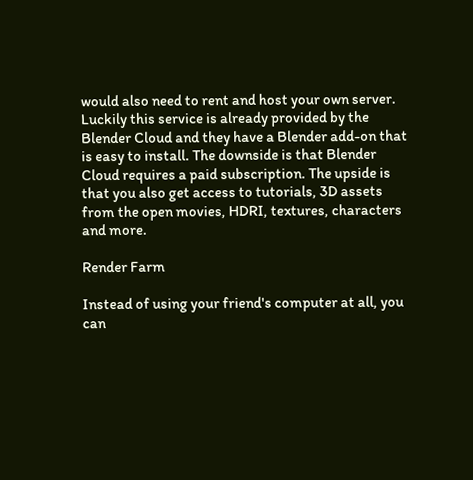would also need to rent and host your own server. Luckily this service is already provided by the Blender Cloud and they have a Blender add-on that is easy to install. The downside is that Blender Cloud requires a paid subscription. The upside is that you also get access to tutorials, 3D assets from the open movies, HDRI, textures, characters and more.

Render Farm

Instead of using your friend's computer at all, you can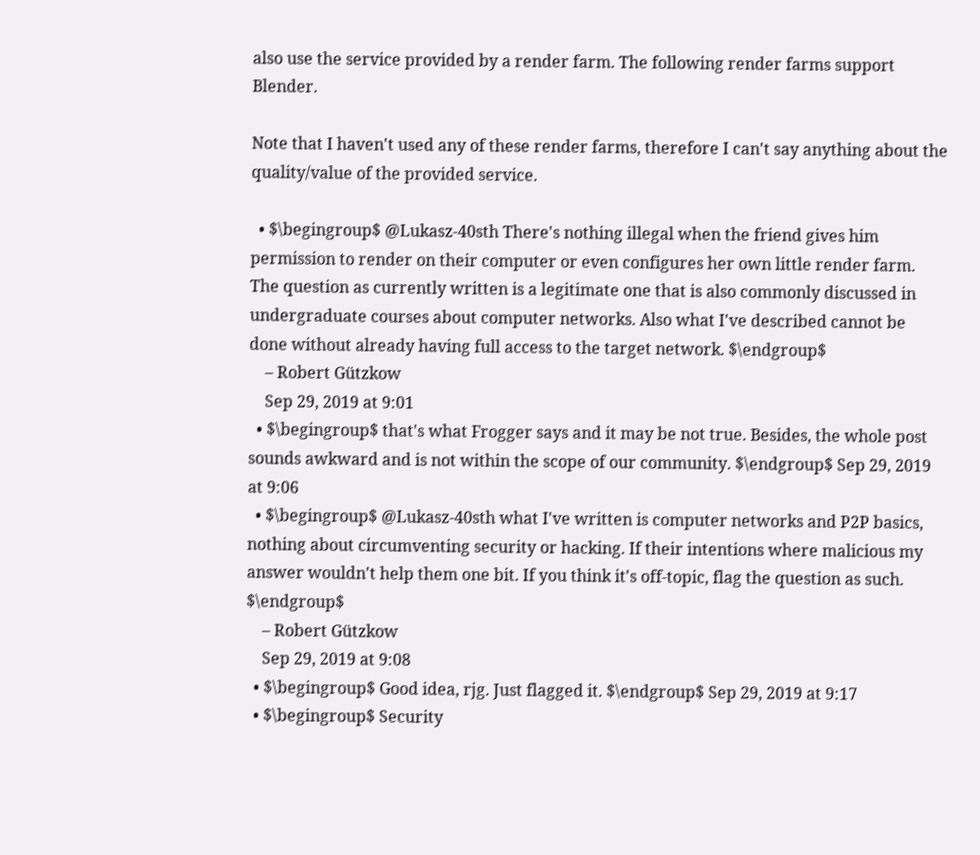also use the service provided by a render farm. The following render farms support Blender.

Note that I haven't used any of these render farms, therefore I can't say anything about the quality/value of the provided service.

  • $\begingroup$ @Lukasz-40sth There's nothing illegal when the friend gives him permission to render on their computer or even configures her own little render farm. The question as currently written is a legitimate one that is also commonly discussed in undergraduate courses about computer networks. Also what I've described cannot be done without already having full access to the target network. $\endgroup$
    – Robert Gützkow
    Sep 29, 2019 at 9:01
  • $\begingroup$ that's what Frogger says and it may be not true. Besides, the whole post sounds awkward and is not within the scope of our community. $\endgroup$ Sep 29, 2019 at 9:06
  • $\begingroup$ @Lukasz-40sth what I've written is computer networks and P2P basics, nothing about circumventing security or hacking. If their intentions where malicious my answer wouldn't help them one bit. If you think it's off-topic, flag the question as such. $\endgroup$
    – Robert Gützkow
    Sep 29, 2019 at 9:08
  • $\begingroup$ Good idea, rjg. Just flagged it. $\endgroup$ Sep 29, 2019 at 9:17
  • $\begingroup$ Security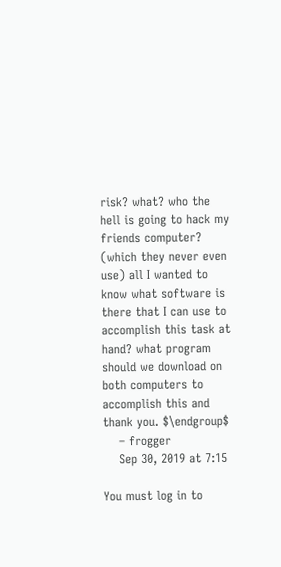risk? what? who the hell is going to hack my friends computer? (which they never even use) all I wanted to know what software is there that I can use to accomplish this task at hand? what program should we download on both computers to accomplish this and thank you. $\endgroup$
    – frogger
    Sep 30, 2019 at 7:15

You must log in to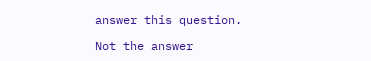answer this question.

Not the answer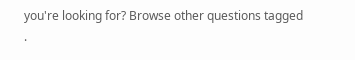you're looking for? Browse other questions tagged .